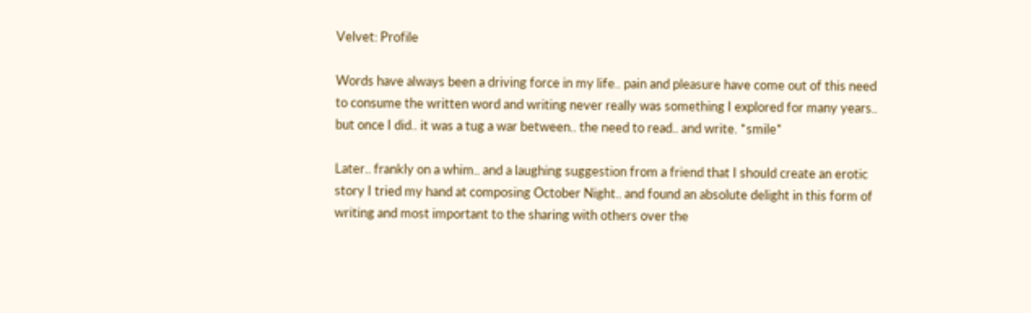Velvet: Profile

Words have always been a driving force in my life.. pain and pleasure have come out of this need to consume the written word and writing never really was something I explored for many years.. but once I did.. it was a tug a war between.. the need to read.. and write. *smile*

Later.. frankly on a whim.. and a laughing suggestion from a friend that I should create an erotic story I tried my hand at composing October Night.. and found an absolute delight in this form of writing and most important to the sharing with others over the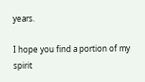years.

I hope you find a portion of my spirit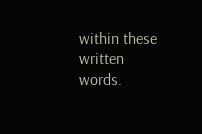within these written words.